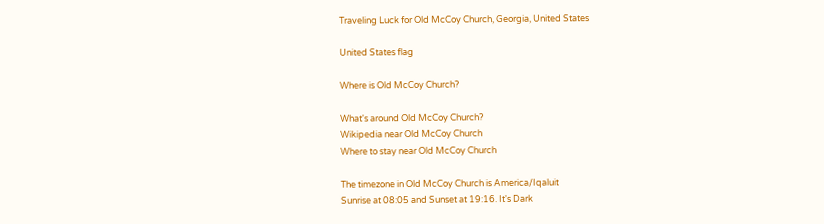Traveling Luck for Old McCoy Church, Georgia, United States

United States flag

Where is Old McCoy Church?

What's around Old McCoy Church?
Wikipedia near Old McCoy Church
Where to stay near Old McCoy Church

The timezone in Old McCoy Church is America/Iqaluit
Sunrise at 08:05 and Sunset at 19:16. It's Dark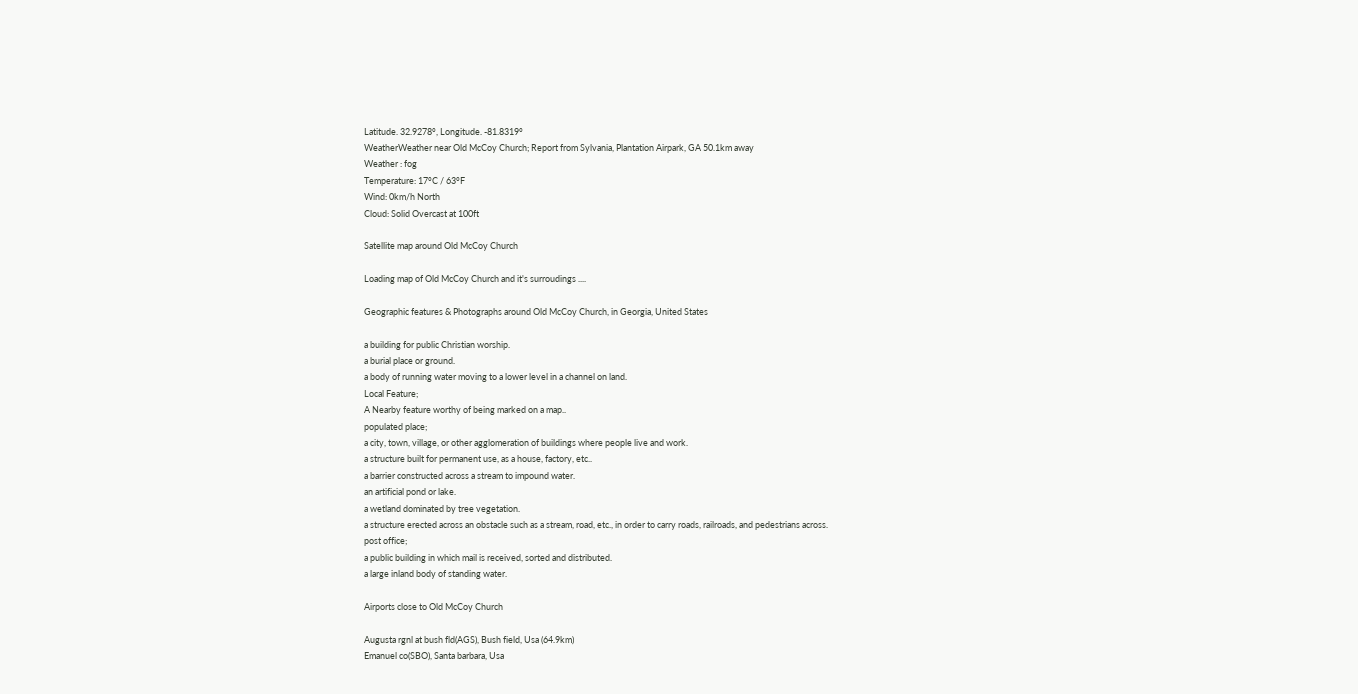Latitude. 32.9278°, Longitude. -81.8319°
WeatherWeather near Old McCoy Church; Report from Sylvania, Plantation Airpark, GA 50.1km away
Weather : fog
Temperature: 17°C / 63°F
Wind: 0km/h North
Cloud: Solid Overcast at 100ft

Satellite map around Old McCoy Church

Loading map of Old McCoy Church and it's surroudings ....

Geographic features & Photographs around Old McCoy Church, in Georgia, United States

a building for public Christian worship.
a burial place or ground.
a body of running water moving to a lower level in a channel on land.
Local Feature;
A Nearby feature worthy of being marked on a map..
populated place;
a city, town, village, or other agglomeration of buildings where people live and work.
a structure built for permanent use, as a house, factory, etc..
a barrier constructed across a stream to impound water.
an artificial pond or lake.
a wetland dominated by tree vegetation.
a structure erected across an obstacle such as a stream, road, etc., in order to carry roads, railroads, and pedestrians across.
post office;
a public building in which mail is received, sorted and distributed.
a large inland body of standing water.

Airports close to Old McCoy Church

Augusta rgnl at bush fld(AGS), Bush field, Usa (64.9km)
Emanuel co(SBO), Santa barbara, Usa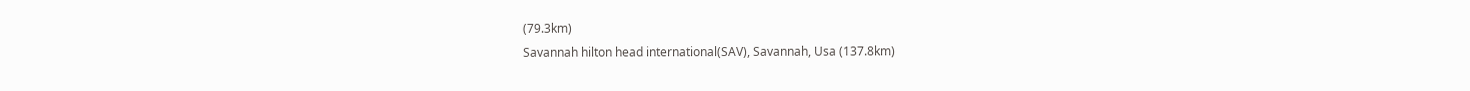(79.3km)
Savannah hilton head international(SAV), Savannah, Usa (137.8km)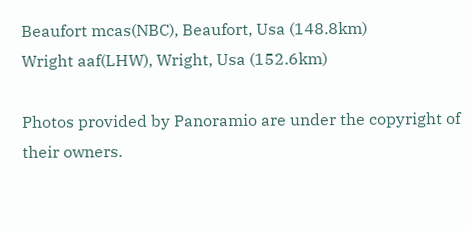Beaufort mcas(NBC), Beaufort, Usa (148.8km)
Wright aaf(LHW), Wright, Usa (152.6km)

Photos provided by Panoramio are under the copyright of their owners.